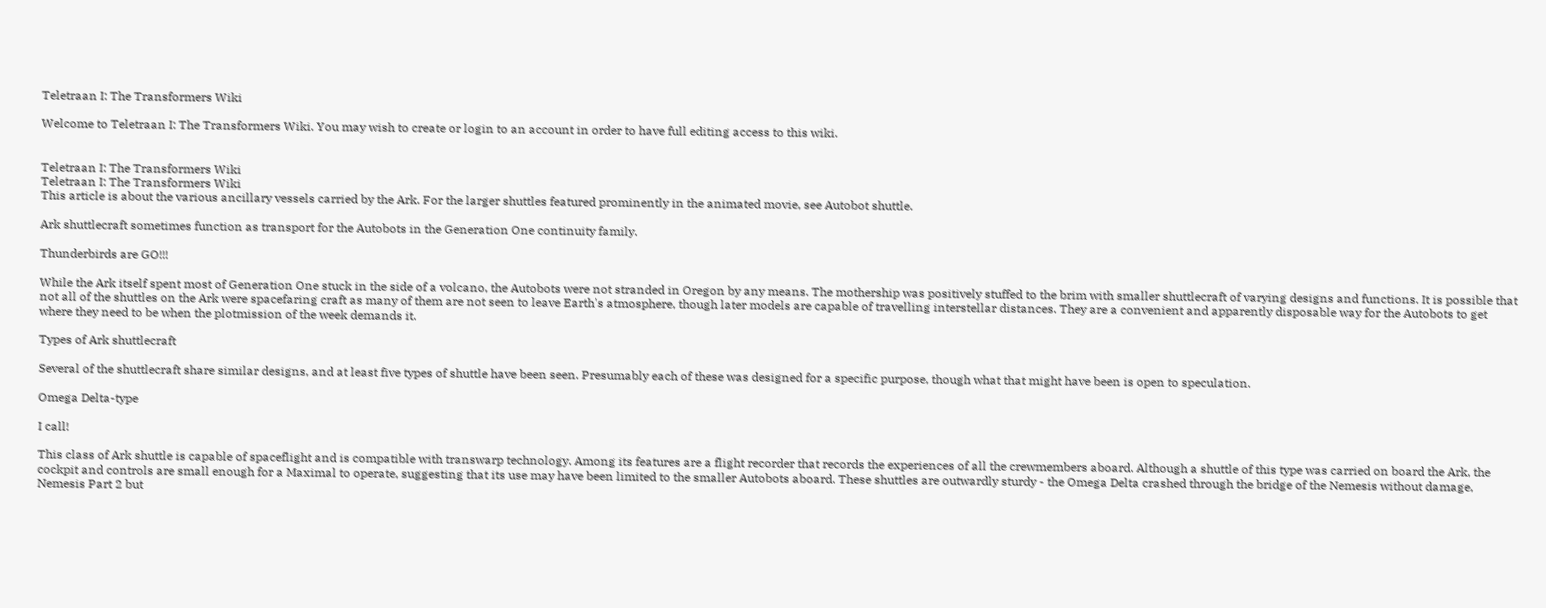Teletraan I: The Transformers Wiki

Welcome to Teletraan I: The Transformers Wiki. You may wish to create or login to an account in order to have full editing access to this wiki.


Teletraan I: The Transformers Wiki
Teletraan I: The Transformers Wiki
This article is about the various ancillary vessels carried by the Ark. For the larger shuttles featured prominently in the animated movie, see Autobot shuttle.

Ark shuttlecraft sometimes function as transport for the Autobots in the Generation One continuity family.

Thunderbirds are GO!!!

While the Ark itself spent most of Generation One stuck in the side of a volcano, the Autobots were not stranded in Oregon by any means. The mothership was positively stuffed to the brim with smaller shuttlecraft of varying designs and functions. It is possible that not all of the shuttles on the Ark were spacefaring craft as many of them are not seen to leave Earth's atmosphere, though later models are capable of travelling interstellar distances. They are a convenient and apparently disposable way for the Autobots to get where they need to be when the plotmission of the week demands it.

Types of Ark shuttlecraft

Several of the shuttlecraft share similar designs, and at least five types of shuttle have been seen. Presumably each of these was designed for a specific purpose, though what that might have been is open to speculation.

Omega Delta-type

I call!

This class of Ark shuttle is capable of spaceflight and is compatible with transwarp technology. Among its features are a flight recorder that records the experiences of all the crewmembers aboard. Although a shuttle of this type was carried on board the Ark, the cockpit and controls are small enough for a Maximal to operate, suggesting that its use may have been limited to the smaller Autobots aboard. These shuttles are outwardly sturdy - the Omega Delta crashed through the bridge of the Nemesis without damage, Nemesis Part 2 but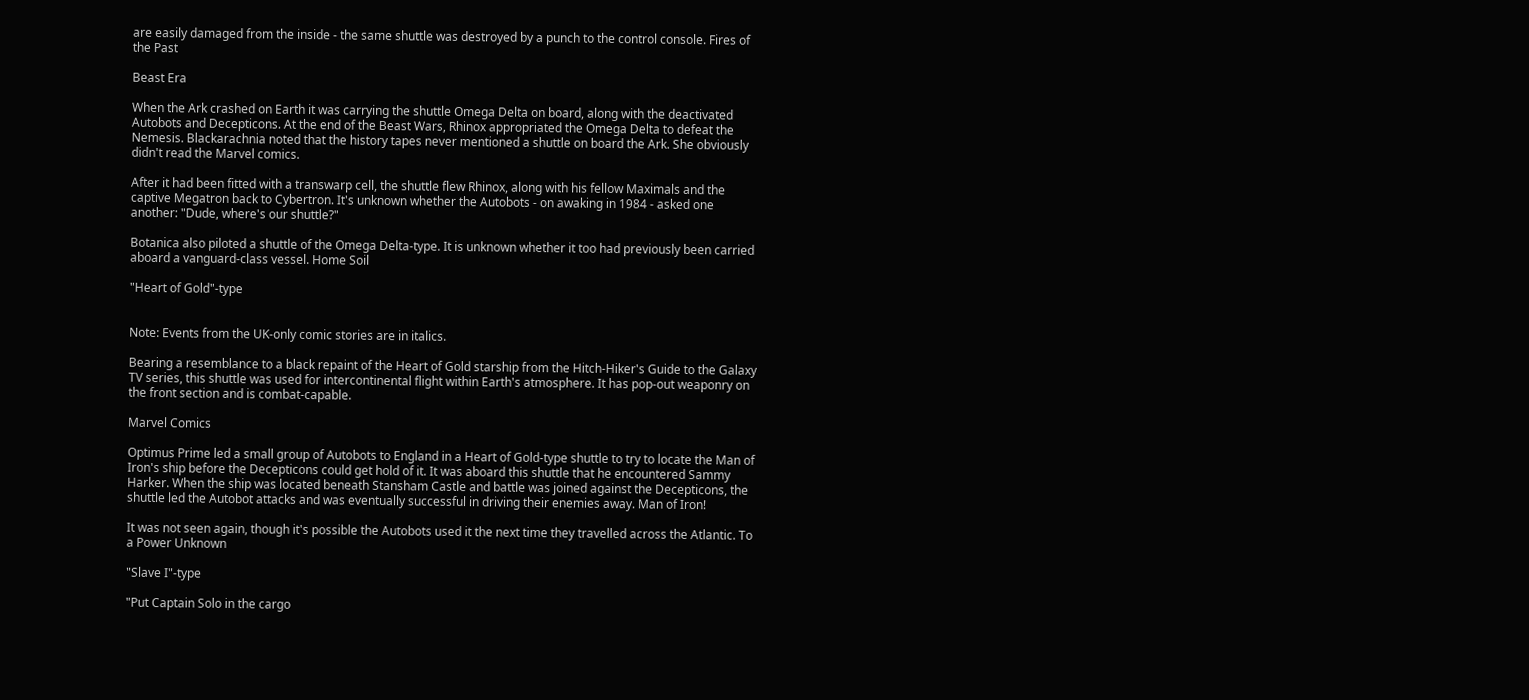are easily damaged from the inside - the same shuttle was destroyed by a punch to the control console. Fires of the Past

Beast Era

When the Ark crashed on Earth it was carrying the shuttle Omega Delta on board, along with the deactivated Autobots and Decepticons. At the end of the Beast Wars, Rhinox appropriated the Omega Delta to defeat the Nemesis. Blackarachnia noted that the history tapes never mentioned a shuttle on board the Ark. She obviously didn't read the Marvel comics.

After it had been fitted with a transwarp cell, the shuttle flew Rhinox, along with his fellow Maximals and the captive Megatron back to Cybertron. It's unknown whether the Autobots - on awaking in 1984 - asked one another: "Dude, where's our shuttle?"

Botanica also piloted a shuttle of the Omega Delta-type. It is unknown whether it too had previously been carried aboard a vanguard-class vessel. Home Soil

"Heart of Gold"-type


Note: Events from the UK-only comic stories are in italics.

Bearing a resemblance to a black repaint of the Heart of Gold starship from the Hitch-Hiker's Guide to the Galaxy TV series, this shuttle was used for intercontinental flight within Earth's atmosphere. It has pop-out weaponry on the front section and is combat-capable.

Marvel Comics

Optimus Prime led a small group of Autobots to England in a Heart of Gold-type shuttle to try to locate the Man of Iron's ship before the Decepticons could get hold of it. It was aboard this shuttle that he encountered Sammy Harker. When the ship was located beneath Stansham Castle and battle was joined against the Decepticons, the shuttle led the Autobot attacks and was eventually successful in driving their enemies away. Man of Iron!

It was not seen again, though it's possible the Autobots used it the next time they travelled across the Atlantic. To a Power Unknown

"Slave I"-type

"Put Captain Solo in the cargo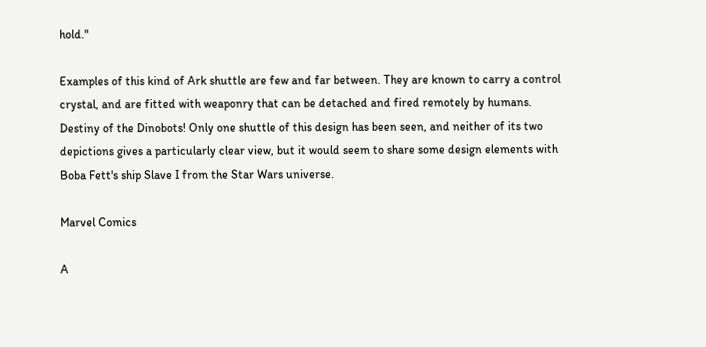hold."

Examples of this kind of Ark shuttle are few and far between. They are known to carry a control crystal, and are fitted with weaponry that can be detached and fired remotely by humans. Destiny of the Dinobots! Only one shuttle of this design has been seen, and neither of its two depictions gives a particularly clear view, but it would seem to share some design elements with Boba Fett's ship Slave I from the Star Wars universe.

Marvel Comics

A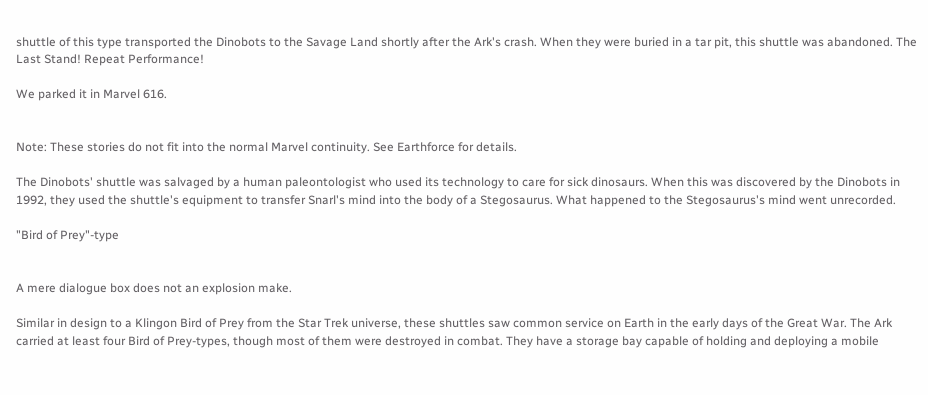shuttle of this type transported the Dinobots to the Savage Land shortly after the Ark's crash. When they were buried in a tar pit, this shuttle was abandoned. The Last Stand! Repeat Performance!

We parked it in Marvel 616.


Note: These stories do not fit into the normal Marvel continuity. See Earthforce for details.

The Dinobots' shuttle was salvaged by a human paleontologist who used its technology to care for sick dinosaurs. When this was discovered by the Dinobots in 1992, they used the shuttle's equipment to transfer Snarl's mind into the body of a Stegosaurus. What happened to the Stegosaurus's mind went unrecorded.

"Bird of Prey"-type


A mere dialogue box does not an explosion make.

Similar in design to a Klingon Bird of Prey from the Star Trek universe, these shuttles saw common service on Earth in the early days of the Great War. The Ark carried at least four Bird of Prey-types, though most of them were destroyed in combat. They have a storage bay capable of holding and deploying a mobile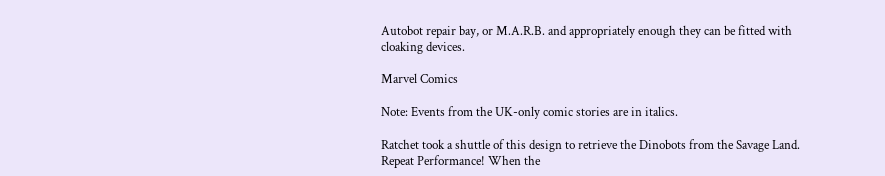Autobot repair bay, or M.A.R.B. and appropriately enough they can be fitted with cloaking devices.

Marvel Comics

Note: Events from the UK-only comic stories are in italics.

Ratchet took a shuttle of this design to retrieve the Dinobots from the Savage Land. Repeat Performance! When the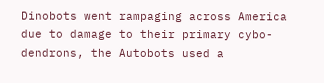Dinobots went rampaging across America due to damage to their primary cybo-dendrons, the Autobots used a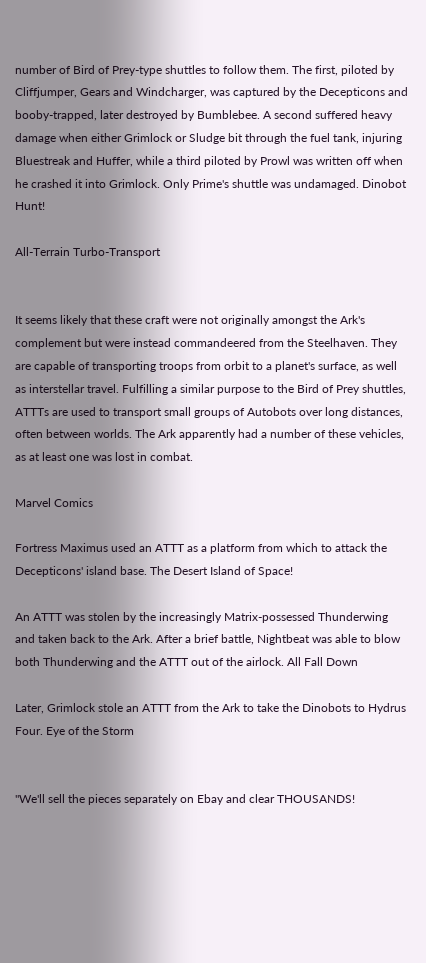number of Bird of Prey-type shuttles to follow them. The first, piloted by Cliffjumper, Gears and Windcharger, was captured by the Decepticons and booby-trapped, later destroyed by Bumblebee. A second suffered heavy damage when either Grimlock or Sludge bit through the fuel tank, injuring Bluestreak and Huffer, while a third piloted by Prowl was written off when he crashed it into Grimlock. Only Prime's shuttle was undamaged. Dinobot Hunt!

All-Terrain Turbo-Transport


It seems likely that these craft were not originally amongst the Ark's complement but were instead commandeered from the Steelhaven. They are capable of transporting troops from orbit to a planet's surface, as well as interstellar travel. Fulfilling a similar purpose to the Bird of Prey shuttles, ATTTs are used to transport small groups of Autobots over long distances, often between worlds. The Ark apparently had a number of these vehicles, as at least one was lost in combat.

Marvel Comics

Fortress Maximus used an ATTT as a platform from which to attack the Decepticons' island base. The Desert Island of Space!

An ATTT was stolen by the increasingly Matrix-possessed Thunderwing and taken back to the Ark. After a brief battle, Nightbeat was able to blow both Thunderwing and the ATTT out of the airlock. All Fall Down

Later, Grimlock stole an ATTT from the Ark to take the Dinobots to Hydrus Four. Eye of the Storm


"We'll sell the pieces separately on Ebay and clear THOUSANDS!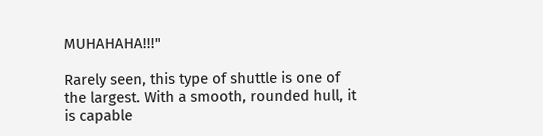MUHAHAHA!!!"

Rarely seen, this type of shuttle is one of the largest. With a smooth, rounded hull, it is capable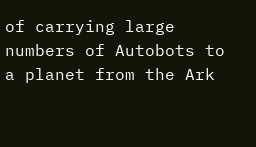of carrying large numbers of Autobots to a planet from the Ark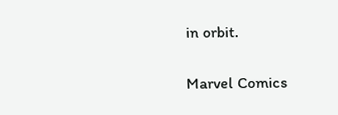in orbit.

Marvel Comics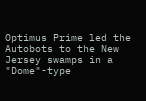Optimus Prime led the Autobots to the New Jersey swamps in a "Dome"-type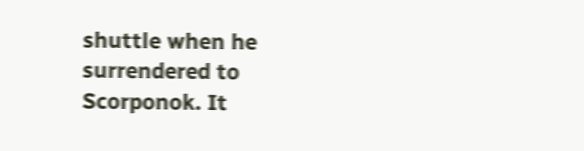shuttle when he surrendered to Scorponok. It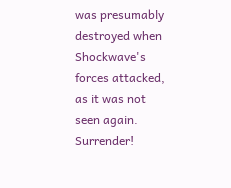was presumably destroyed when Shockwave's forces attacked, as it was not seen again. Surrender!